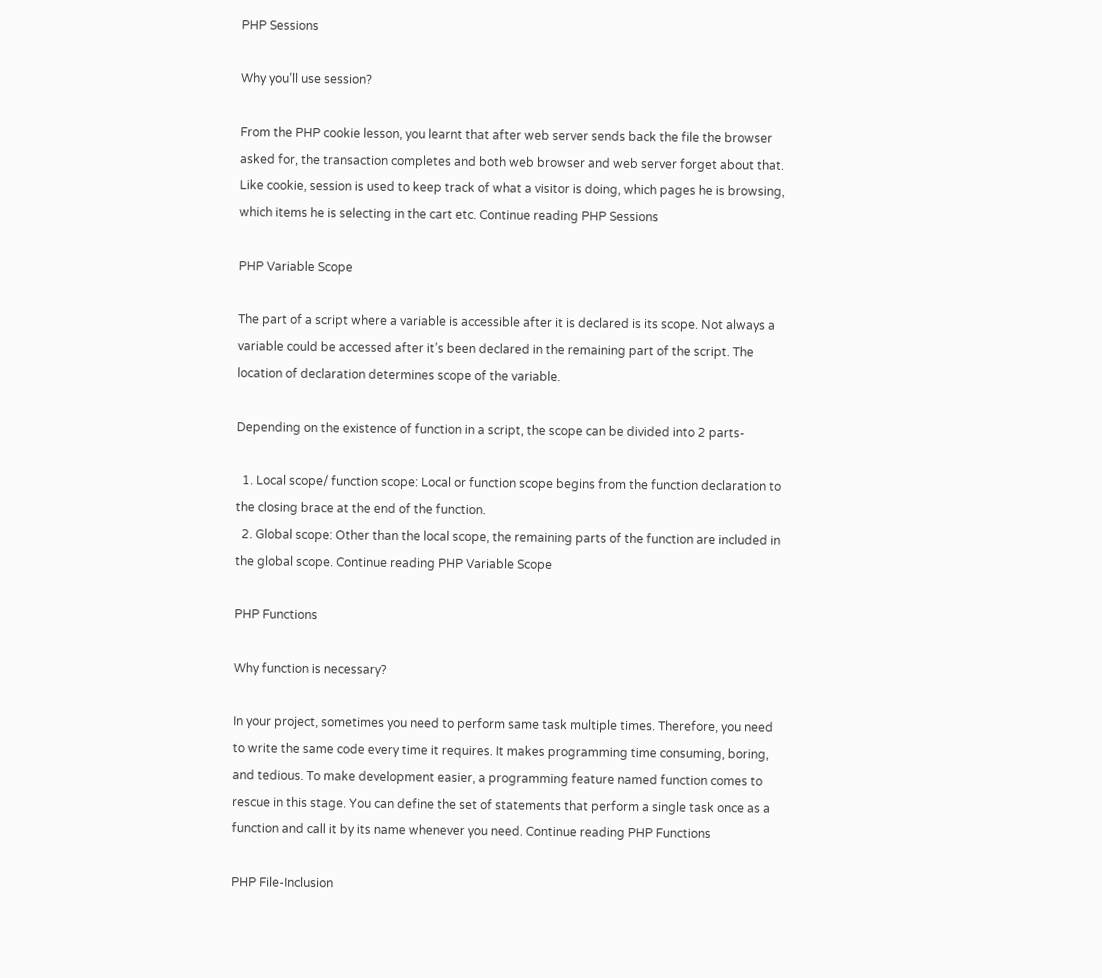PHP Sessions

Why you’ll use session?

From the PHP cookie lesson, you learnt that after web server sends back the file the browser asked for, the transaction completes and both web browser and web server forget about that. Like cookie, session is used to keep track of what a visitor is doing, which pages he is browsing, which items he is selecting in the cart etc. Continue reading PHP Sessions

PHP Variable Scope

The part of a script where a variable is accessible after it is declared is its scope. Not always a variable could be accessed after it’s been declared in the remaining part of the script. The location of declaration determines scope of the variable.

Depending on the existence of function in a script, the scope can be divided into 2 parts-

  1. Local scope/ function scope: Local or function scope begins from the function declaration to the closing brace at the end of the function.
  2. Global scope: Other than the local scope, the remaining parts of the function are included in the global scope. Continue reading PHP Variable Scope

PHP Functions

Why function is necessary?

In your project, sometimes you need to perform same task multiple times. Therefore, you need to write the same code every time it requires. It makes programming time consuming, boring, and tedious. To make development easier, a programming feature named function comes to rescue in this stage. You can define the set of statements that perform a single task once as a function and call it by its name whenever you need. Continue reading PHP Functions

PHP File-Inclusion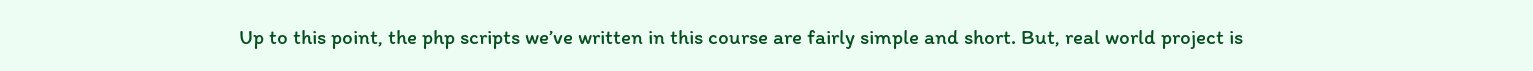Up to this point, the php scripts we’ve written in this course are fairly simple and short. But, real world project is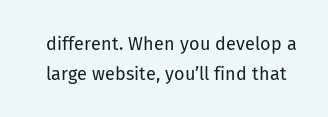different. When you develop a large website, you’ll find that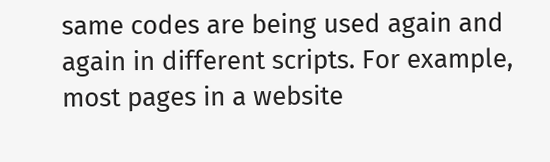same codes are being used again and again in different scripts. For example, most pages in a website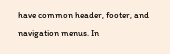have common header, footer, and navigation menus. In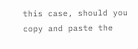this case, should you copy and paste the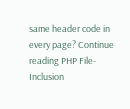same header code in every page? Continue reading PHP File-Inclusion